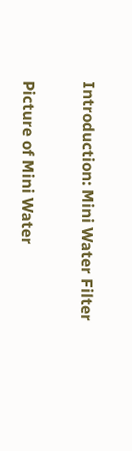Introduction: Mini Water Filter

Picture of Mini Water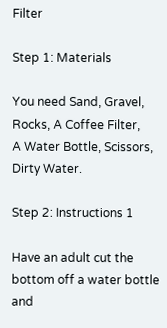Filter

Step 1: Materials

You need Sand, Gravel, Rocks, A Coffee Filter,
A Water Bottle, Scissors, Dirty Water.

Step 2: Instructions 1

Have an adult cut the bottom off a water bottle and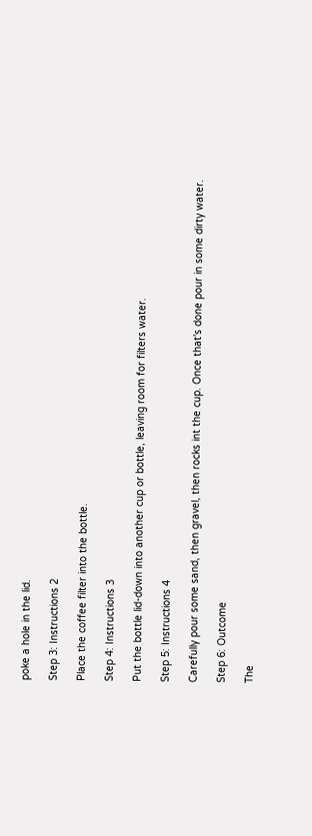poke a hole in the lid.

Step 3: Instructions 2

Place the coffee filter into the bottle.

Step 4: Instructions 3

Put the bottle lid-down into another cup or bottle, leaving room for filters water.

Step 5: Instructions 4

Carefully pour some sand, then gravel, then rocks int the cup. Once that's done pour in some dirty water.

Step 6: Outcome

The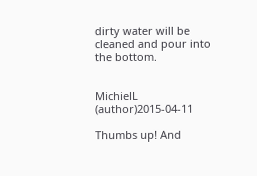dirty water will be cleaned and pour into the bottom.


MichielL (author)2015-04-11

Thumbs up! And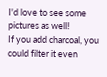I'd love to see some pictures as well!
If you add charcoal, you could filter it even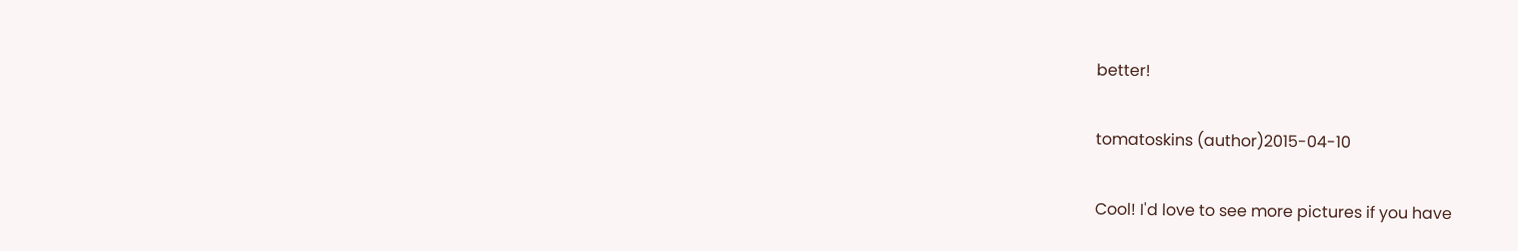better!

tomatoskins (author)2015-04-10

Cool! I'd love to see more pictures if you have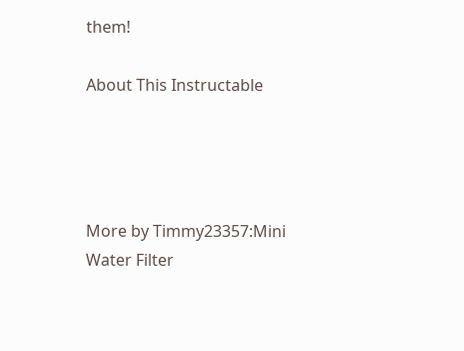them!

About This Instructable




More by Timmy23357:Mini Water Filter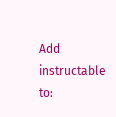Add instructable to: